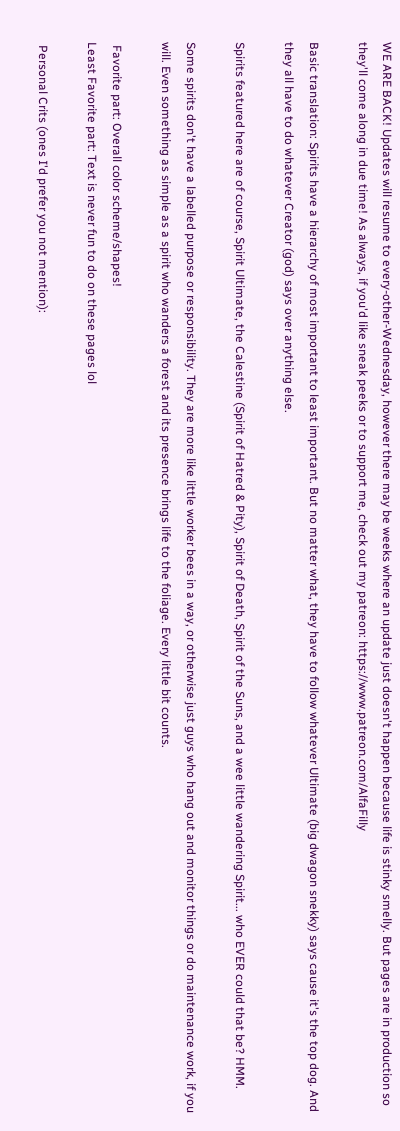WE ARE BACK! Updates will resume to every-other-Wednesday, however there may be weeks where an update just doesn't happen because life is stinky smelly. But pages are in production so they'll come along in due time! As always, if you'd like sneak peeks or to support me, check out my patreon: https://www.patreon.com/AlfaFilly

Basic translation: Spirits have a hierarchy of most important to least important. But no matter what, they have to follow whatever Ultimate (big dwagon snekky) says cause it's the top dog. And they all have to do whatever Creator (god) says over anything else.

Spirits featured here are of course, Spirit Ultimate, the Calestine (Spirit of Hatred & Pity), Spirit of Death, Spirit of the Suns, and a wee little wandering Spirit... who EVER could that be? HMM.

Some spirits don't have a labelled purpose or responsibility. They are more like little worker bees in a way, or otherwise just guys who hang out and monitor things or do maintenance work, if you will. Even something as simple as a spirit who wanders a forest and its presence brings life to the foliage. Every little bit counts.

 Favorite part: Overall color scheme/shapes!
Least Favorite part: Text is never fun to do on these pages lol

 Personal Crits (ones I'd prefer you not mention):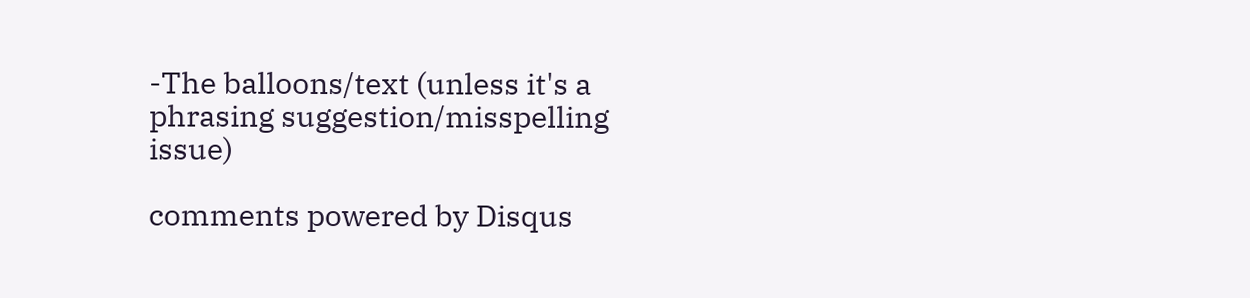-The balloons/text (unless it's a phrasing suggestion/misspelling issue)

comments powered by Disqus